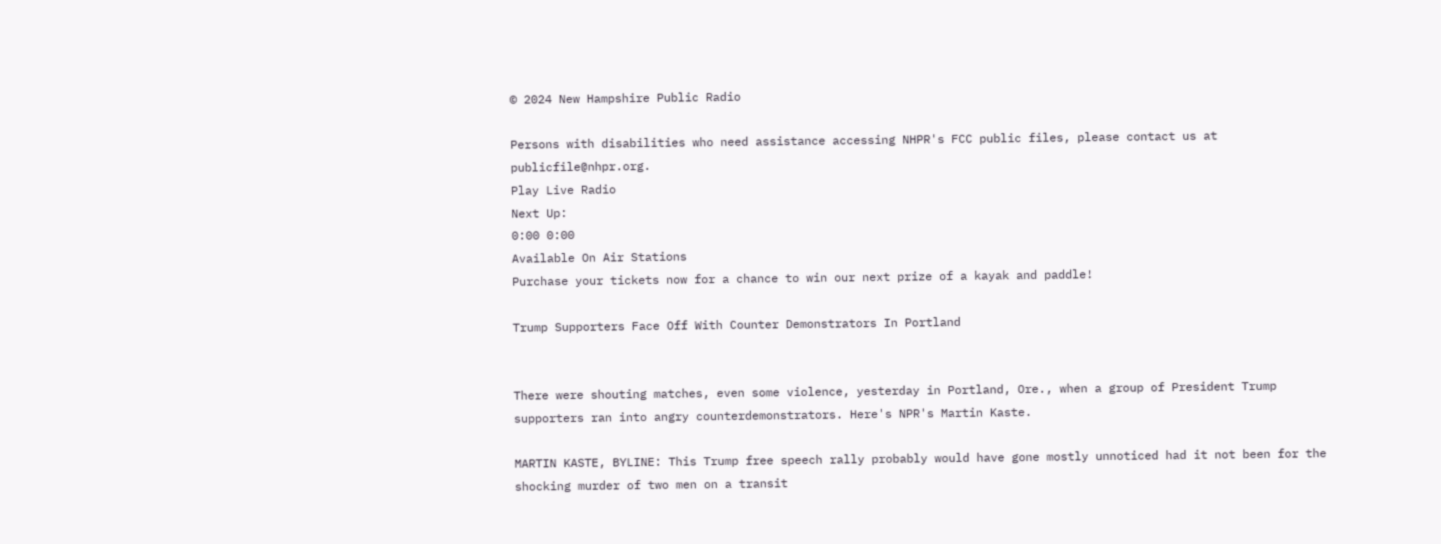© 2024 New Hampshire Public Radio

Persons with disabilities who need assistance accessing NHPR's FCC public files, please contact us at publicfile@nhpr.org.
Play Live Radio
Next Up:
0:00 0:00
Available On Air Stations
Purchase your tickets now for a chance to win our next prize of a kayak and paddle!

Trump Supporters Face Off With Counter Demonstrators In Portland


There were shouting matches, even some violence, yesterday in Portland, Ore., when a group of President Trump supporters ran into angry counterdemonstrators. Here's NPR's Martin Kaste.

MARTIN KASTE, BYLINE: This Trump free speech rally probably would have gone mostly unnoticed had it not been for the shocking murder of two men on a transit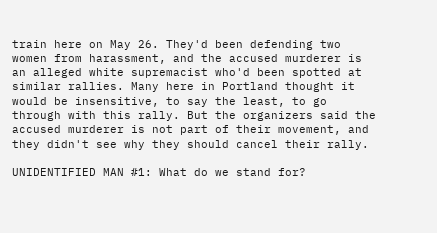train here on May 26. They'd been defending two women from harassment, and the accused murderer is an alleged white supremacist who'd been spotted at similar rallies. Many here in Portland thought it would be insensitive, to say the least, to go through with this rally. But the organizers said the accused murderer is not part of their movement, and they didn't see why they should cancel their rally.

UNIDENTIFIED MAN #1: What do we stand for?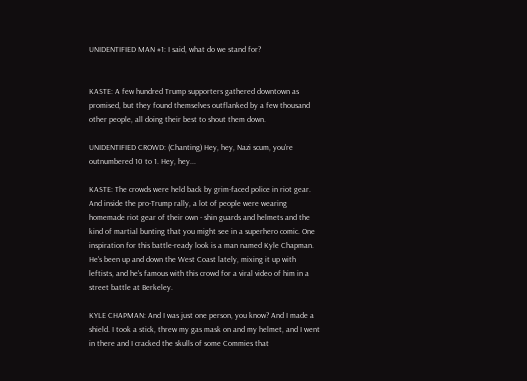UNIDENTIFIED MAN #1: I said, what do we stand for?


KASTE: A few hundred Trump supporters gathered downtown as promised, but they found themselves outflanked by a few thousand other people, all doing their best to shout them down.

UNIDENTIFIED CROWD: (Chanting) Hey, hey, Nazi scum, you're outnumbered 10 to 1. Hey, hey...

KASTE: The crowds were held back by grim-faced police in riot gear. And inside the pro-Trump rally, a lot of people were wearing homemade riot gear of their own - shin guards and helmets and the kind of martial bunting that you might see in a superhero comic. One inspiration for this battle-ready look is a man named Kyle Chapman. He's been up and down the West Coast lately, mixing it up with leftists, and he's famous with this crowd for a viral video of him in a street battle at Berkeley.

KYLE CHAPMAN: And I was just one person, you know? And I made a shield. I took a stick, threw my gas mask on and my helmet, and I went in there and I cracked the skulls of some Commies that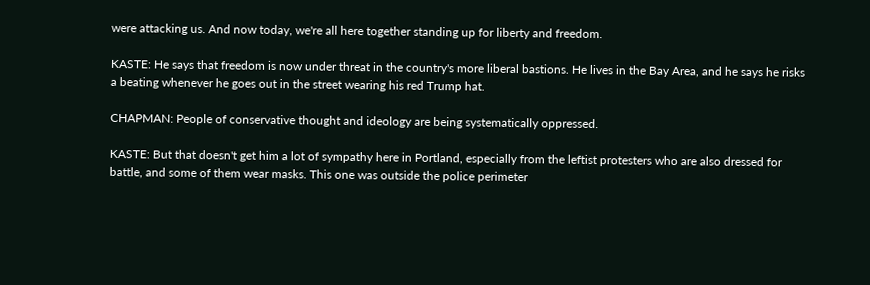were attacking us. And now today, we're all here together standing up for liberty and freedom.

KASTE: He says that freedom is now under threat in the country's more liberal bastions. He lives in the Bay Area, and he says he risks a beating whenever he goes out in the street wearing his red Trump hat.

CHAPMAN: People of conservative thought and ideology are being systematically oppressed.

KASTE: But that doesn't get him a lot of sympathy here in Portland, especially from the leftist protesters who are also dressed for battle, and some of them wear masks. This one was outside the police perimeter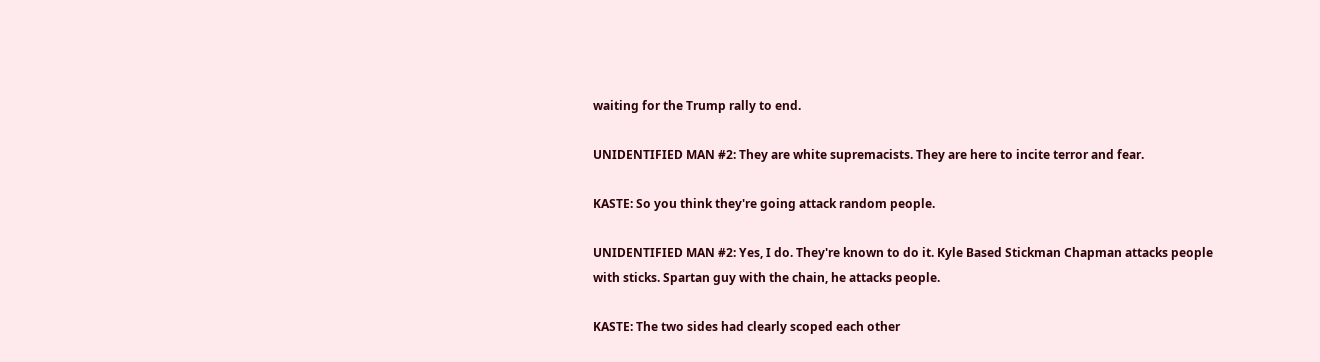waiting for the Trump rally to end.

UNIDENTIFIED MAN #2: They are white supremacists. They are here to incite terror and fear.

KASTE: So you think they're going attack random people.

UNIDENTIFIED MAN #2: Yes, I do. They're known to do it. Kyle Based Stickman Chapman attacks people with sticks. Spartan guy with the chain, he attacks people.

KASTE: The two sides had clearly scoped each other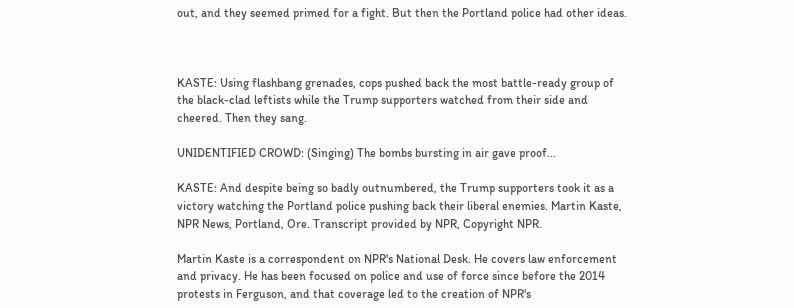out, and they seemed primed for a fight. But then the Portland police had other ideas.



KASTE: Using flashbang grenades, cops pushed back the most battle-ready group of the black-clad leftists while the Trump supporters watched from their side and cheered. Then they sang.

UNIDENTIFIED CROWD: (Singing) The bombs bursting in air gave proof...

KASTE: And despite being so badly outnumbered, the Trump supporters took it as a victory watching the Portland police pushing back their liberal enemies. Martin Kaste, NPR News, Portland, Ore. Transcript provided by NPR, Copyright NPR.

Martin Kaste is a correspondent on NPR's National Desk. He covers law enforcement and privacy. He has been focused on police and use of force since before the 2014 protests in Ferguson, and that coverage led to the creation of NPR's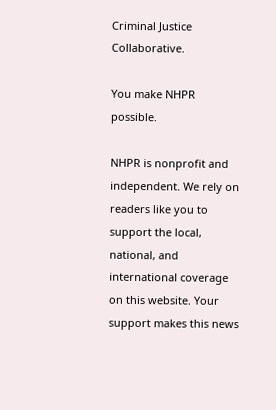Criminal Justice Collaborative.

You make NHPR possible.

NHPR is nonprofit and independent. We rely on readers like you to support the local, national, and international coverage on this website. Your support makes this news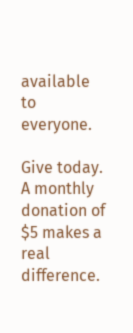available to everyone.

Give today. A monthly donation of $5 makes a real difference.